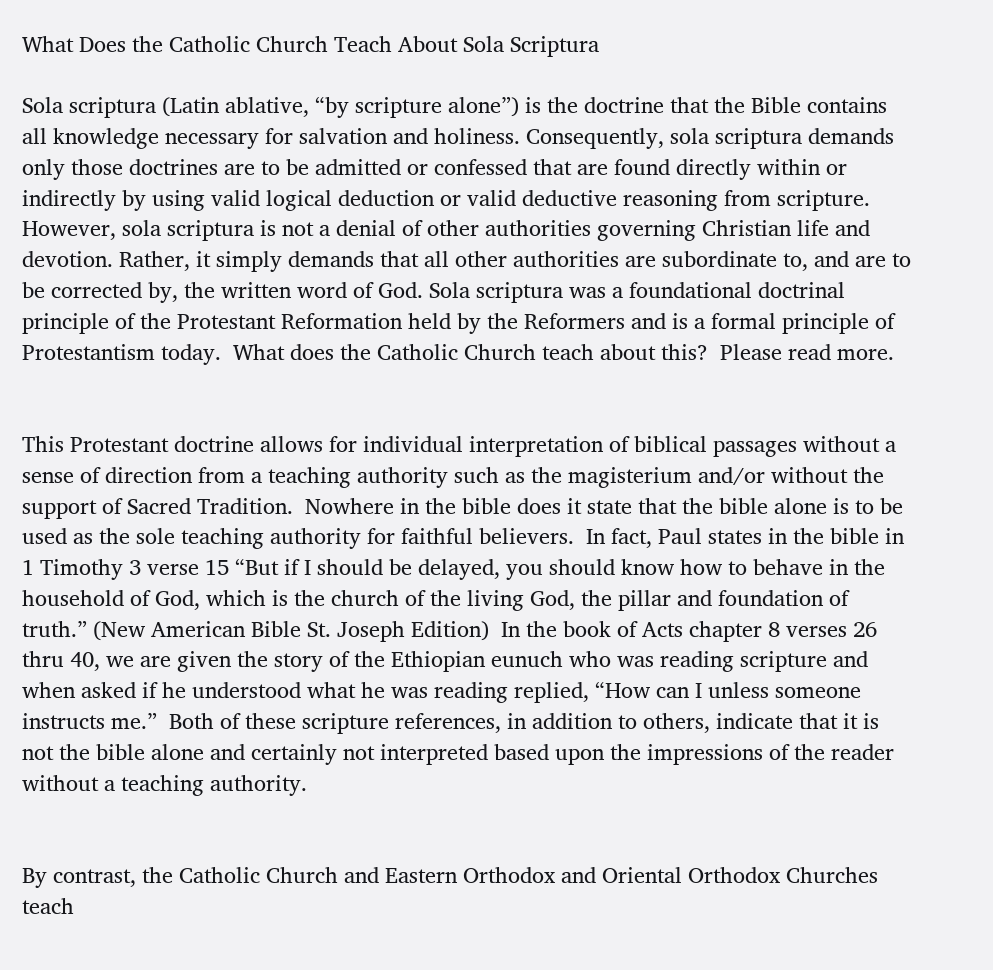What Does the Catholic Church Teach About Sola Scriptura

Sola scriptura (Latin ablative, “by scripture alone”) is the doctrine that the Bible contains all knowledge necessary for salvation and holiness. Consequently, sola scriptura demands only those doctrines are to be admitted or confessed that are found directly within or indirectly by using valid logical deduction or valid deductive reasoning from scripture. However, sola scriptura is not a denial of other authorities governing Christian life and devotion. Rather, it simply demands that all other authorities are subordinate to, and are to be corrected by, the written word of God. Sola scriptura was a foundational doctrinal principle of the Protestant Reformation held by the Reformers and is a formal principle of Protestantism today.  What does the Catholic Church teach about this?  Please read more.


This Protestant doctrine allows for individual interpretation of biblical passages without a sense of direction from a teaching authority such as the magisterium and/or without the support of Sacred Tradition.  Nowhere in the bible does it state that the bible alone is to be used as the sole teaching authority for faithful believers.  In fact, Paul states in the bible in 1 Timothy 3 verse 15 “But if I should be delayed, you should know how to behave in the household of God, which is the church of the living God, the pillar and foundation of truth.” (New American Bible St. Joseph Edition)  In the book of Acts chapter 8 verses 26 thru 40, we are given the story of the Ethiopian eunuch who was reading scripture and when asked if he understood what he was reading replied, “How can I unless someone instructs me.”  Both of these scripture references, in addition to others, indicate that it is not the bible alone and certainly not interpreted based upon the impressions of the reader without a teaching authority.


By contrast, the Catholic Church and Eastern Orthodox and Oriental Orthodox Churches teach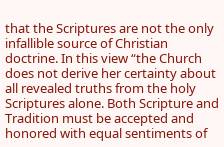that the Scriptures are not the only infallible source of Christian doctrine. In this view “the Church does not derive her certainty about all revealed truths from the holy Scriptures alone. Both Scripture and Tradition must be accepted and honored with equal sentiments of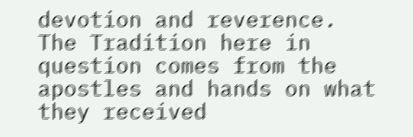devotion and reverence. The Tradition here in question comes from the apostles and hands on what they received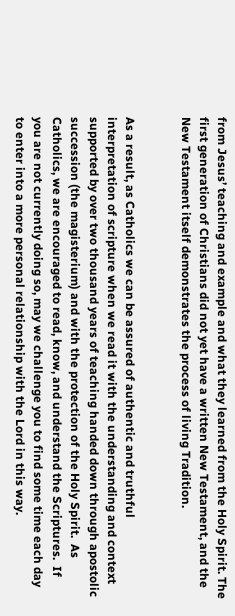from Jesus’ teaching and example and what they learned from the Holy Spirit. The first generation of Christians did not yet have a written New Testament, and the New Testament itself demonstrates the process of living Tradition.


As a result, as Catholics we can be assured of authentic and truthful interpretation of scripture when we read it with the understanding and context supported by over two thousand years of teaching handed down through apostolic succession (the magisterium) and with the protection of the Holy Spirit.  As Catholics, we are encouraged to read, know, and understand the Scriptures.  If you are not currently doing so, may we challenge you to find some time each day to enter into a more personal relationship with the Lord in this way.